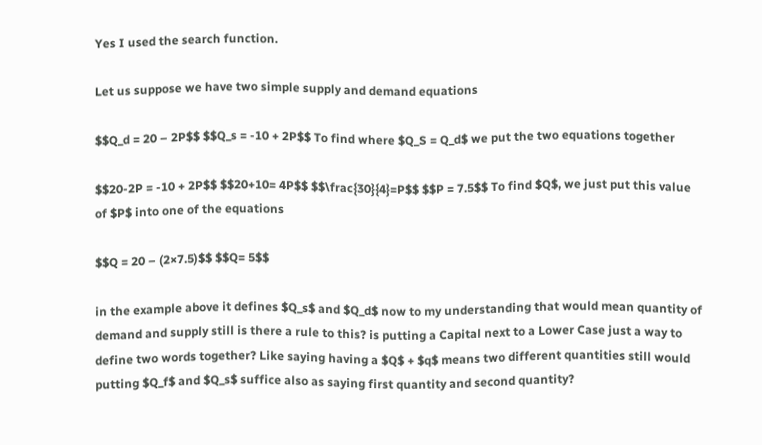Yes I used the search function.

Let us suppose we have two simple supply and demand equations

$$Q_d = 20 – 2P$$ $$Q_s = -10 + 2P$$ To find where $Q_S = Q_d$ we put the two equations together

$$20-2P = -10 + 2P$$ $$20+10= 4P$$ $$\frac{30}{4}=P$$ $$P = 7.5$$ To find $Q$, we just put this value of $P$ into one of the equations

$$Q = 20 – (2×7.5)$$ $$Q= 5$$

in the example above it defines $Q_s$ and $Q_d$ now to my understanding that would mean quantity of demand and supply still is there a rule to this? is putting a Capital next to a Lower Case just a way to define two words together? Like saying having a $Q$ + $q$ means two different quantities still would putting $Q_f$ and $Q_s$ suffice also as saying first quantity and second quantity?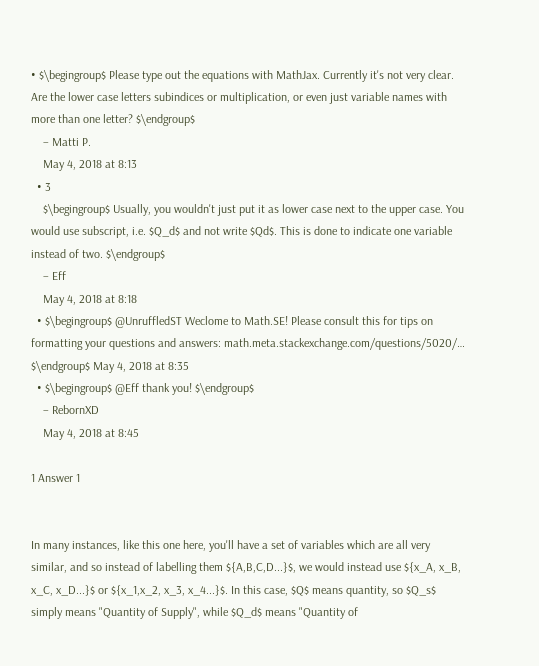• $\begingroup$ Please type out the equations with MathJax. Currently it's not very clear. Are the lower case letters subindices or multiplication, or even just variable names with more than one letter? $\endgroup$
    – Matti P.
    May 4, 2018 at 8:13
  • 3
    $\begingroup$ Usually, you wouldn't just put it as lower case next to the upper case. You would use subscript, i.e. $Q_d$ and not write $Qd$. This is done to indicate one variable instead of two. $\endgroup$
    – Eff
    May 4, 2018 at 8:18
  • $\begingroup$ @UnruffledST Weclome to Math.SE! Please consult this for tips on formatting your questions and answers: math.meta.stackexchange.com/questions/5020/… $\endgroup$ May 4, 2018 at 8:35
  • $\begingroup$ @Eff thank you! $\endgroup$
    – RebornXD
    May 4, 2018 at 8:45

1 Answer 1


In many instances, like this one here, you'll have a set of variables which are all very similar, and so instead of labelling them ${A,B,C,D...}$, we would instead use ${x_A, x_B, x_C, x_D...}$ or ${x_1,x_2, x_3, x_4...}$. In this case, $Q$ means quantity, so $Q_s$ simply means "Quantity of Supply", while $Q_d$ means "Quantity of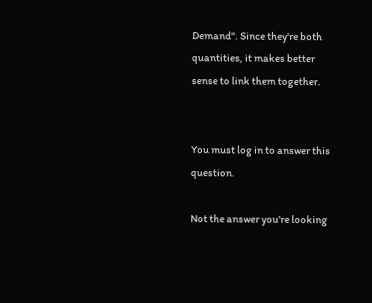Demand". Since they're both quantities, it makes better sense to link them together.


You must log in to answer this question.

Not the answer you're looking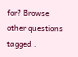for? Browse other questions tagged .